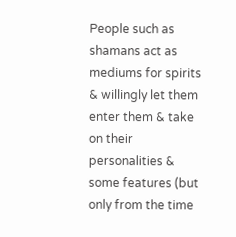People such as shamans act as mediums for spirits & willingly let them enter them & take on their personalities & some features (but only from the time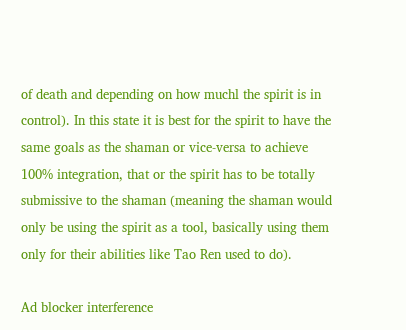of death and depending on how muchl the spirit is in control). In this state it is best for the spirit to have the same goals as the shaman or vice-versa to achieve 100% integration, that or the spirit has to be totally submissive to the shaman (meaning the shaman would only be using the spirit as a tool, basically using them only for their abilities like Tao Ren used to do).

Ad blocker interference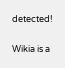detected!

Wikia is a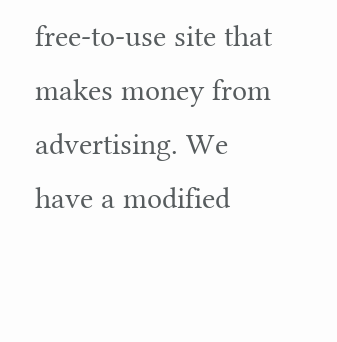free-to-use site that makes money from advertising. We have a modified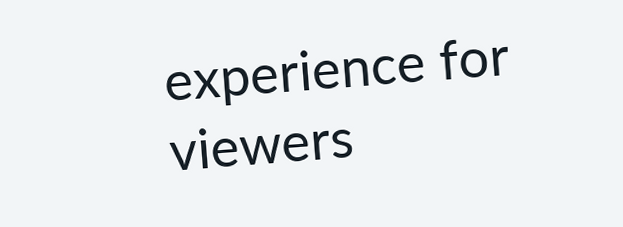experience for viewers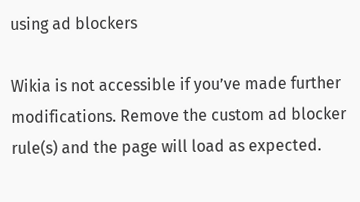using ad blockers

Wikia is not accessible if you’ve made further modifications. Remove the custom ad blocker rule(s) and the page will load as expected.